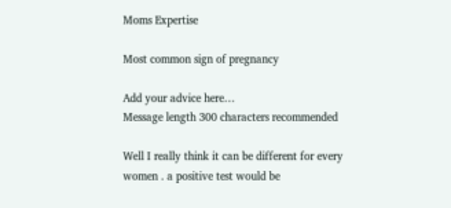Moms Expertise

Most common sign of pregnancy

Add your advice here…
Message length 300 characters recommended

Well I really think it can be different for every women . a positive test would be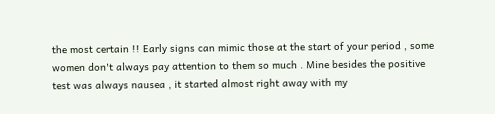the most certain !! Early signs can mimic those at the start of your period , some women don't always pay attention to them so much . Mine besides the positive test was always nausea , it started almost right away with my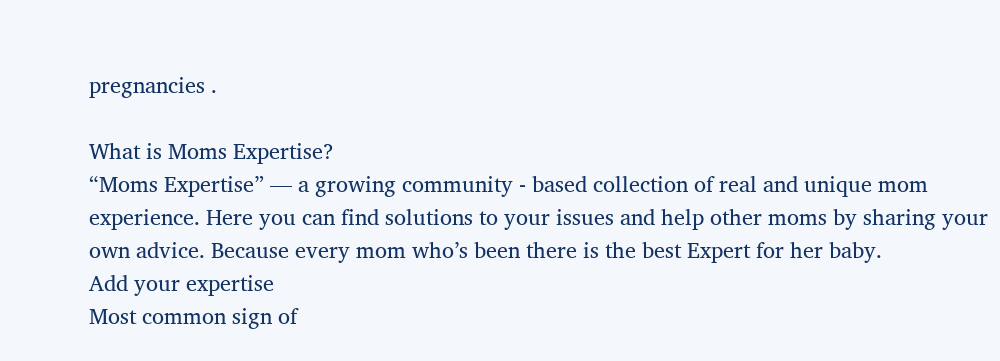pregnancies .

What is Moms Expertise?
“Moms Expertise” — a growing community - based collection of real and unique mom experience. Here you can find solutions to your issues and help other moms by sharing your own advice. Because every mom who’s been there is the best Expert for her baby.
Add your expertise
Most common sign of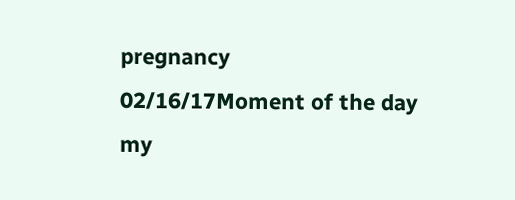pregnancy
02/16/17Moment of the day
my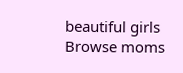beautiful girls
Browse moms